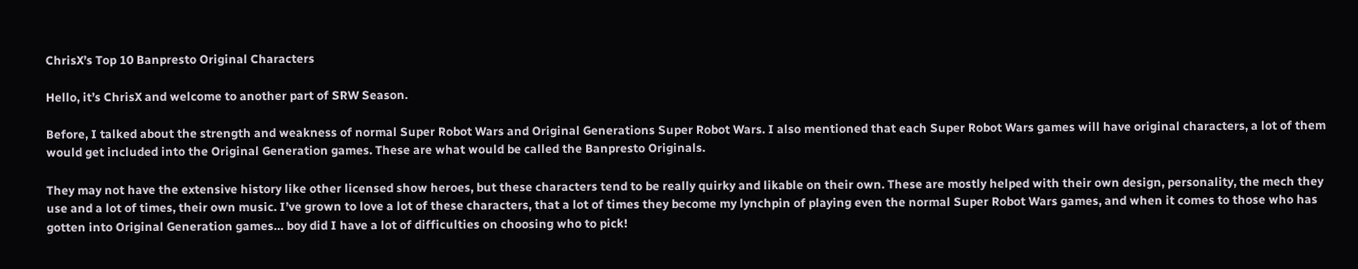ChrisX’s Top 10 Banpresto Original Characters

Hello, it’s ChrisX and welcome to another part of SRW Season.

Before, I talked about the strength and weakness of normal Super Robot Wars and Original Generations Super Robot Wars. I also mentioned that each Super Robot Wars games will have original characters, a lot of them would get included into the Original Generation games. These are what would be called the Banpresto Originals.

They may not have the extensive history like other licensed show heroes, but these characters tend to be really quirky and likable on their own. These are mostly helped with their own design, personality, the mech they use and a lot of times, their own music. I’ve grown to love a lot of these characters, that a lot of times they become my lynchpin of playing even the normal Super Robot Wars games, and when it comes to those who has gotten into Original Generation games… boy did I have a lot of difficulties on choosing who to pick!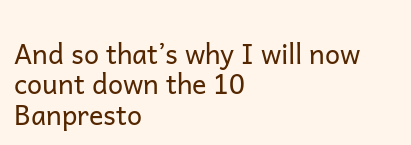And so that’s why I will now count down the 10 Banpresto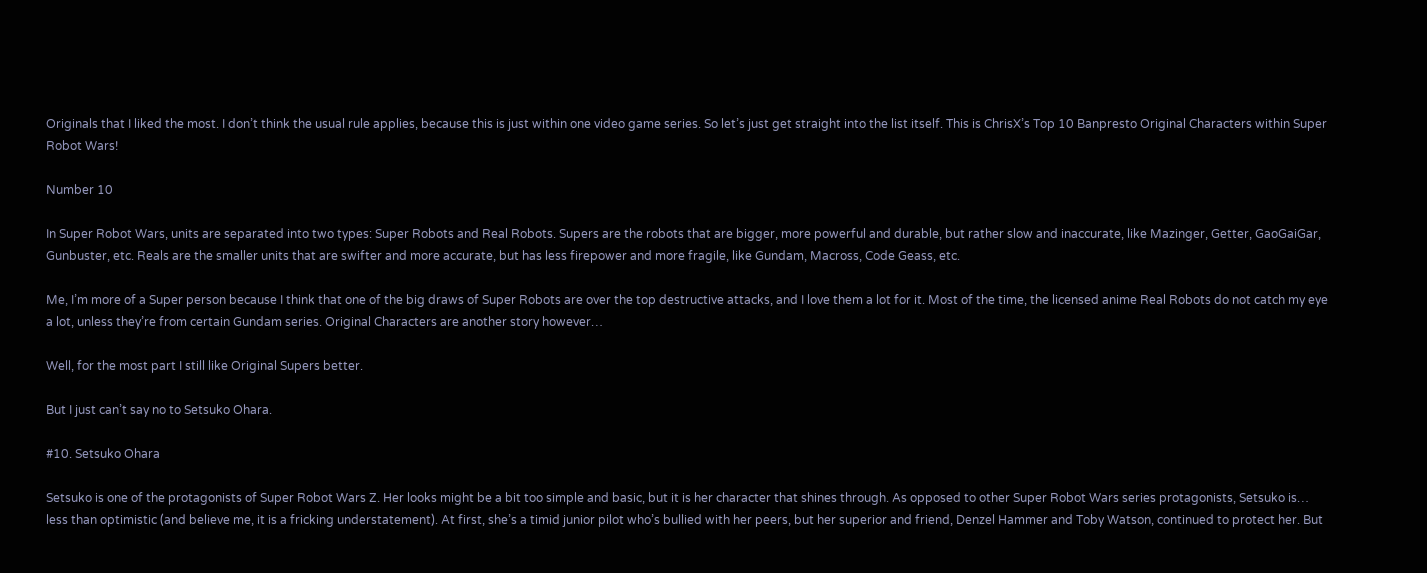Originals that I liked the most. I don’t think the usual rule applies, because this is just within one video game series. So let’s just get straight into the list itself. This is ChrisX’s Top 10 Banpresto Original Characters within Super Robot Wars!

Number 10

In Super Robot Wars, units are separated into two types: Super Robots and Real Robots. Supers are the robots that are bigger, more powerful and durable, but rather slow and inaccurate, like Mazinger, Getter, GaoGaiGar, Gunbuster, etc. Reals are the smaller units that are swifter and more accurate, but has less firepower and more fragile, like Gundam, Macross, Code Geass, etc.

Me, I’m more of a Super person because I think that one of the big draws of Super Robots are over the top destructive attacks, and I love them a lot for it. Most of the time, the licensed anime Real Robots do not catch my eye a lot, unless they’re from certain Gundam series. Original Characters are another story however…

Well, for the most part I still like Original Supers better.

But I just can’t say no to Setsuko Ohara.

#10. Setsuko Ohara

Setsuko is one of the protagonists of Super Robot Wars Z. Her looks might be a bit too simple and basic, but it is her character that shines through. As opposed to other Super Robot Wars series protagonists, Setsuko is… less than optimistic (and believe me, it is a fricking understatement). At first, she’s a timid junior pilot who’s bullied with her peers, but her superior and friend, Denzel Hammer and Toby Watson, continued to protect her. But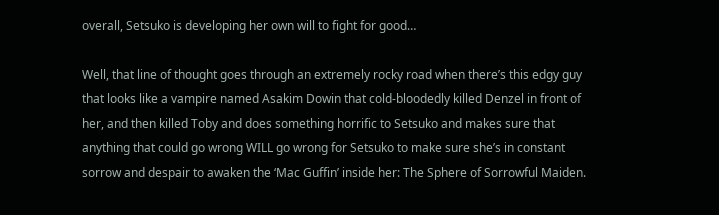overall, Setsuko is developing her own will to fight for good…

Well, that line of thought goes through an extremely rocky road when there’s this edgy guy that looks like a vampire named Asakim Dowin that cold-bloodedly killed Denzel in front of her, and then killed Toby and does something horrific to Setsuko and makes sure that anything that could go wrong WILL go wrong for Setsuko to make sure she’s in constant sorrow and despair to awaken the ‘Mac Guffin’ inside her: The Sphere of Sorrowful Maiden.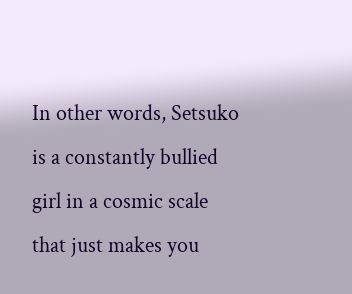In other words, Setsuko is a constantly bullied girl in a cosmic scale that just makes you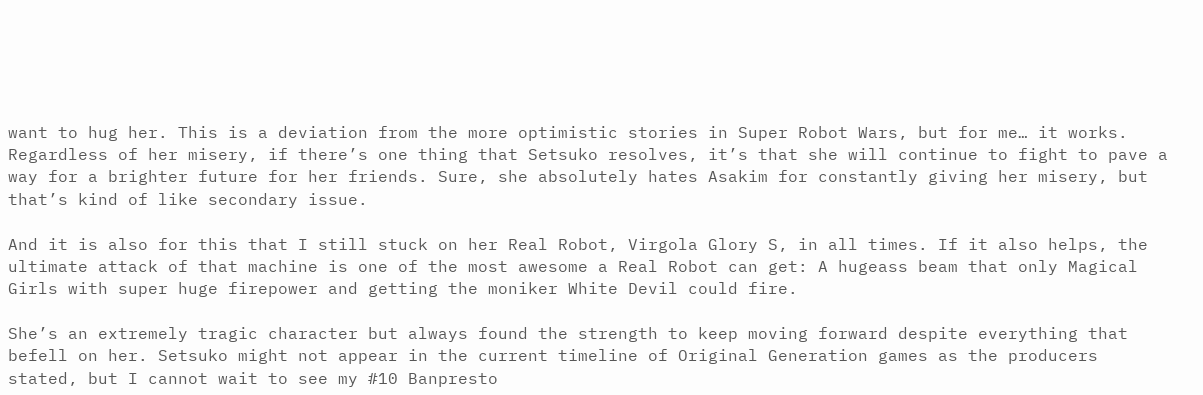want to hug her. This is a deviation from the more optimistic stories in Super Robot Wars, but for me… it works. Regardless of her misery, if there’s one thing that Setsuko resolves, it’s that she will continue to fight to pave a way for a brighter future for her friends. Sure, she absolutely hates Asakim for constantly giving her misery, but that’s kind of like secondary issue.

And it is also for this that I still stuck on her Real Robot, Virgola Glory S, in all times. If it also helps, the ultimate attack of that machine is one of the most awesome a Real Robot can get: A hugeass beam that only Magical Girls with super huge firepower and getting the moniker White Devil could fire.

She’s an extremely tragic character but always found the strength to keep moving forward despite everything that befell on her. Setsuko might not appear in the current timeline of Original Generation games as the producers stated, but I cannot wait to see my #10 Banpresto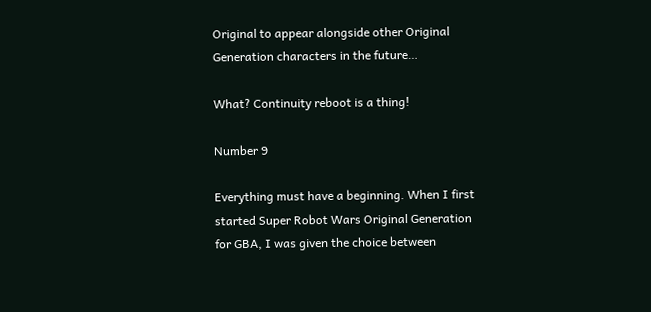Original to appear alongside other Original Generation characters in the future…

What? Continuity reboot is a thing!

Number 9

Everything must have a beginning. When I first started Super Robot Wars Original Generation for GBA, I was given the choice between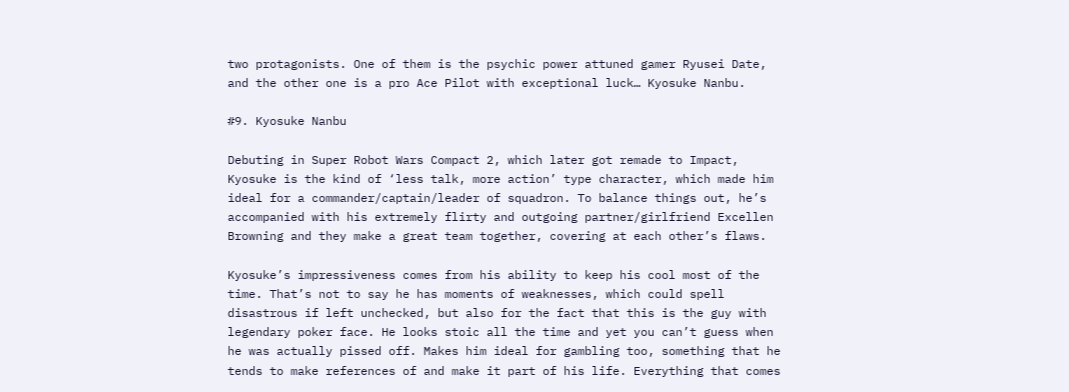two protagonists. One of them is the psychic power attuned gamer Ryusei Date, and the other one is a pro Ace Pilot with exceptional luck… Kyosuke Nanbu.

#9. Kyosuke Nanbu

Debuting in Super Robot Wars Compact 2, which later got remade to Impact, Kyosuke is the kind of ‘less talk, more action’ type character, which made him ideal for a commander/captain/leader of squadron. To balance things out, he’s accompanied with his extremely flirty and outgoing partner/girlfriend Excellen Browning and they make a great team together, covering at each other’s flaws.

Kyosuke’s impressiveness comes from his ability to keep his cool most of the time. That’s not to say he has moments of weaknesses, which could spell disastrous if left unchecked, but also for the fact that this is the guy with legendary poker face. He looks stoic all the time and yet you can’t guess when he was actually pissed off. Makes him ideal for gambling too, something that he tends to make references of and make it part of his life. Everything that comes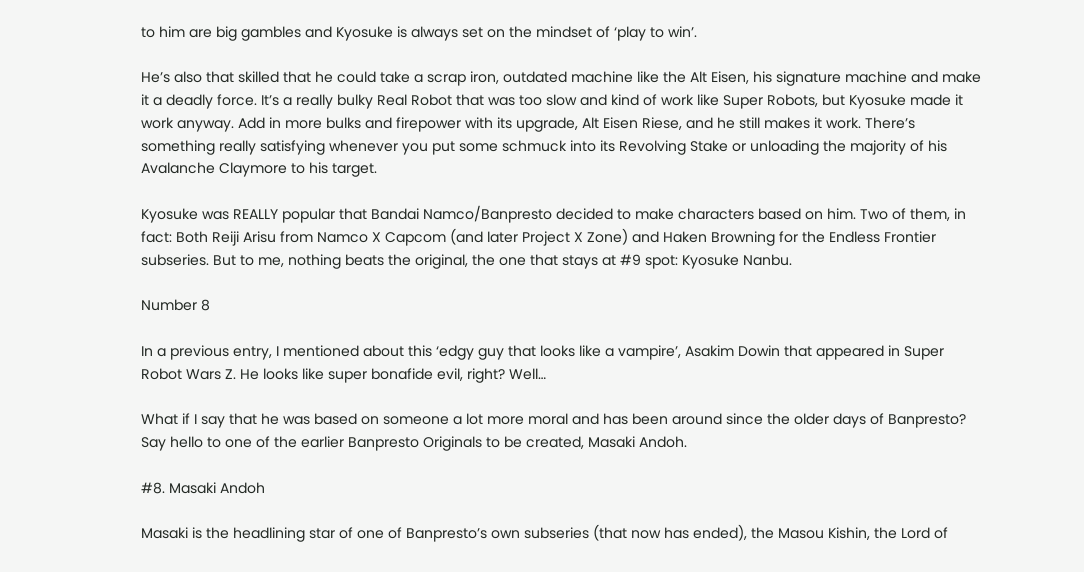to him are big gambles and Kyosuke is always set on the mindset of ‘play to win’.

He’s also that skilled that he could take a scrap iron, outdated machine like the Alt Eisen, his signature machine and make it a deadly force. It’s a really bulky Real Robot that was too slow and kind of work like Super Robots, but Kyosuke made it work anyway. Add in more bulks and firepower with its upgrade, Alt Eisen Riese, and he still makes it work. There’s something really satisfying whenever you put some schmuck into its Revolving Stake or unloading the majority of his Avalanche Claymore to his target.

Kyosuke was REALLY popular that Bandai Namco/Banpresto decided to make characters based on him. Two of them, in fact: Both Reiji Arisu from Namco X Capcom (and later Project X Zone) and Haken Browning for the Endless Frontier subseries. But to me, nothing beats the original, the one that stays at #9 spot: Kyosuke Nanbu.

Number 8

In a previous entry, I mentioned about this ‘edgy guy that looks like a vampire’, Asakim Dowin that appeared in Super Robot Wars Z. He looks like super bonafide evil, right? Well…

What if I say that he was based on someone a lot more moral and has been around since the older days of Banpresto? Say hello to one of the earlier Banpresto Originals to be created, Masaki Andoh.

#8. Masaki Andoh

Masaki is the headlining star of one of Banpresto’s own subseries (that now has ended), the Masou Kishin, the Lord of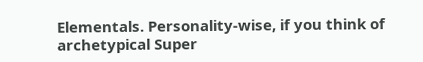Elementals. Personality-wise, if you think of archetypical Super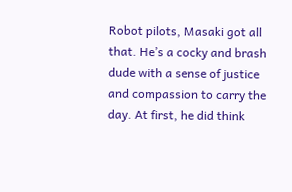Robot pilots, Masaki got all that. He’s a cocky and brash dude with a sense of justice and compassion to carry the day. At first, he did think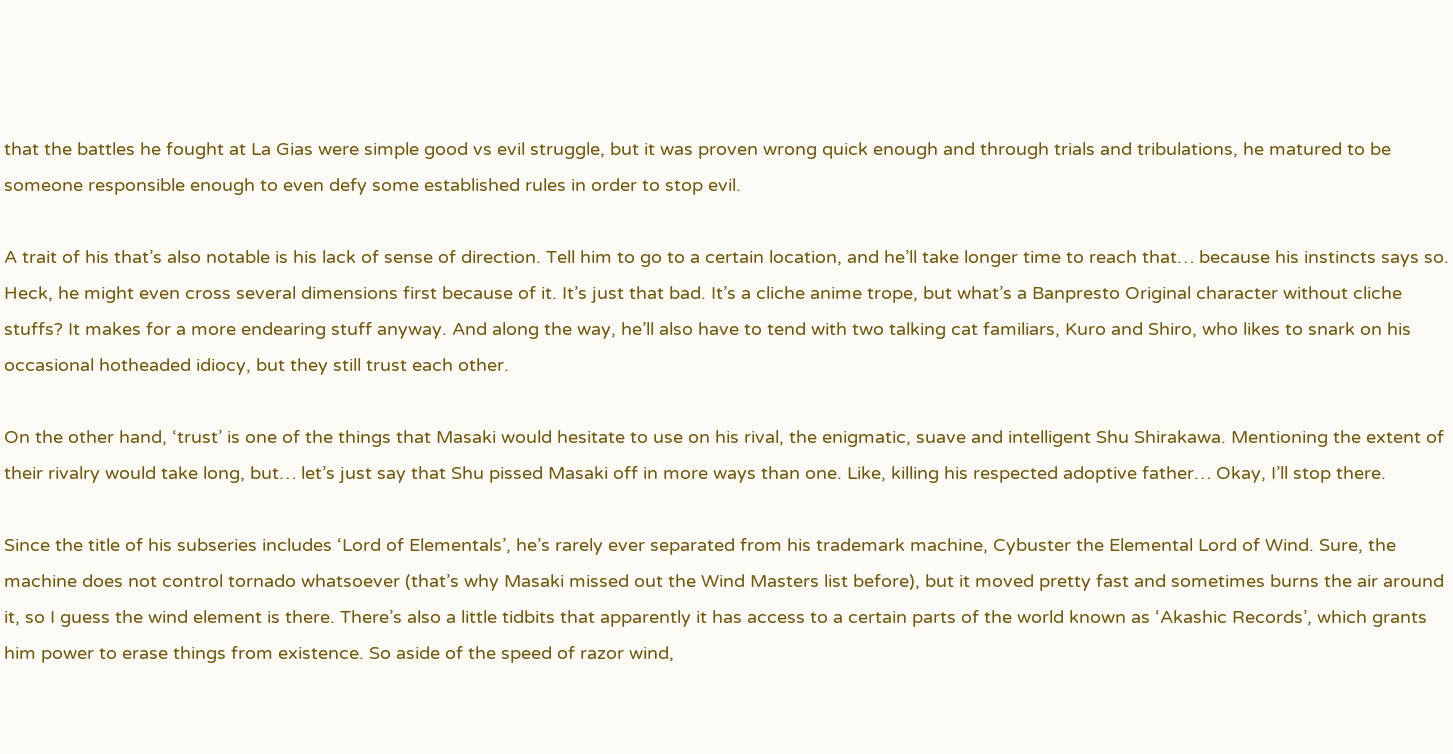that the battles he fought at La Gias were simple good vs evil struggle, but it was proven wrong quick enough and through trials and tribulations, he matured to be someone responsible enough to even defy some established rules in order to stop evil.

A trait of his that’s also notable is his lack of sense of direction. Tell him to go to a certain location, and he’ll take longer time to reach that… because his instincts says so. Heck, he might even cross several dimensions first because of it. It’s just that bad. It’s a cliche anime trope, but what’s a Banpresto Original character without cliche stuffs? It makes for a more endearing stuff anyway. And along the way, he’ll also have to tend with two talking cat familiars, Kuro and Shiro, who likes to snark on his occasional hotheaded idiocy, but they still trust each other.

On the other hand, ‘trust’ is one of the things that Masaki would hesitate to use on his rival, the enigmatic, suave and intelligent Shu Shirakawa. Mentioning the extent of their rivalry would take long, but… let’s just say that Shu pissed Masaki off in more ways than one. Like, killing his respected adoptive father… Okay, I’ll stop there.

Since the title of his subseries includes ‘Lord of Elementals’, he’s rarely ever separated from his trademark machine, Cybuster the Elemental Lord of Wind. Sure, the machine does not control tornado whatsoever (that’s why Masaki missed out the Wind Masters list before), but it moved pretty fast and sometimes burns the air around it, so I guess the wind element is there. There’s also a little tidbits that apparently it has access to a certain parts of the world known as ‘Akashic Records’, which grants him power to erase things from existence. So aside of the speed of razor wind,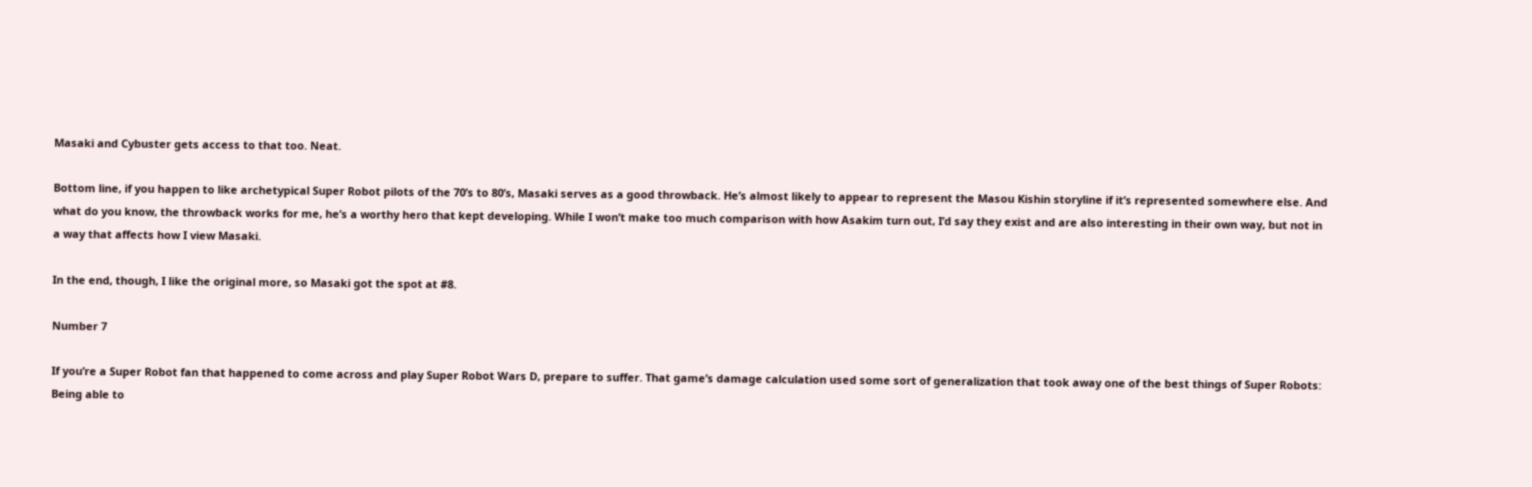Masaki and Cybuster gets access to that too. Neat.

Bottom line, if you happen to like archetypical Super Robot pilots of the 70’s to 80’s, Masaki serves as a good throwback. He’s almost likely to appear to represent the Masou Kishin storyline if it’s represented somewhere else. And what do you know, the throwback works for me, he’s a worthy hero that kept developing. While I won’t make too much comparison with how Asakim turn out, I’d say they exist and are also interesting in their own way, but not in a way that affects how I view Masaki.

In the end, though, I like the original more, so Masaki got the spot at #8.

Number 7

If you’re a Super Robot fan that happened to come across and play Super Robot Wars D, prepare to suffer. That game’s damage calculation used some sort of generalization that took away one of the best things of Super Robots: Being able to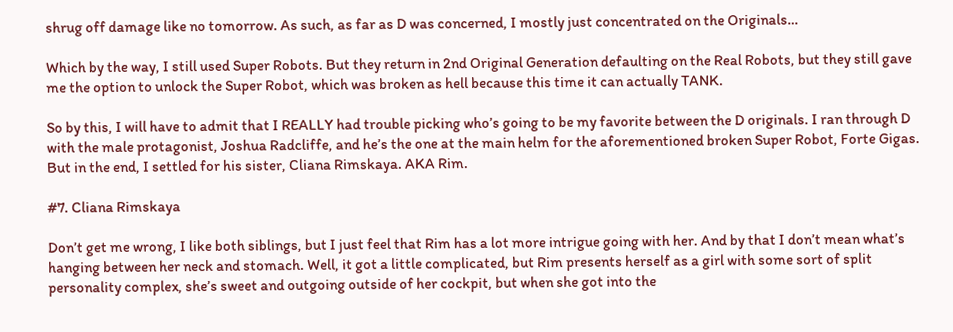shrug off damage like no tomorrow. As such, as far as D was concerned, I mostly just concentrated on the Originals…

Which by the way, I still used Super Robots. But they return in 2nd Original Generation defaulting on the Real Robots, but they still gave me the option to unlock the Super Robot, which was broken as hell because this time it can actually TANK.

So by this, I will have to admit that I REALLY had trouble picking who’s going to be my favorite between the D originals. I ran through D with the male protagonist, Joshua Radcliffe, and he’s the one at the main helm for the aforementioned broken Super Robot, Forte Gigas. But in the end, I settled for his sister, Cliana Rimskaya. AKA Rim.

#7. Cliana Rimskaya

Don’t get me wrong, I like both siblings, but I just feel that Rim has a lot more intrigue going with her. And by that I don’t mean what’s hanging between her neck and stomach. Well, it got a little complicated, but Rim presents herself as a girl with some sort of split personality complex, she’s sweet and outgoing outside of her cockpit, but when she got into the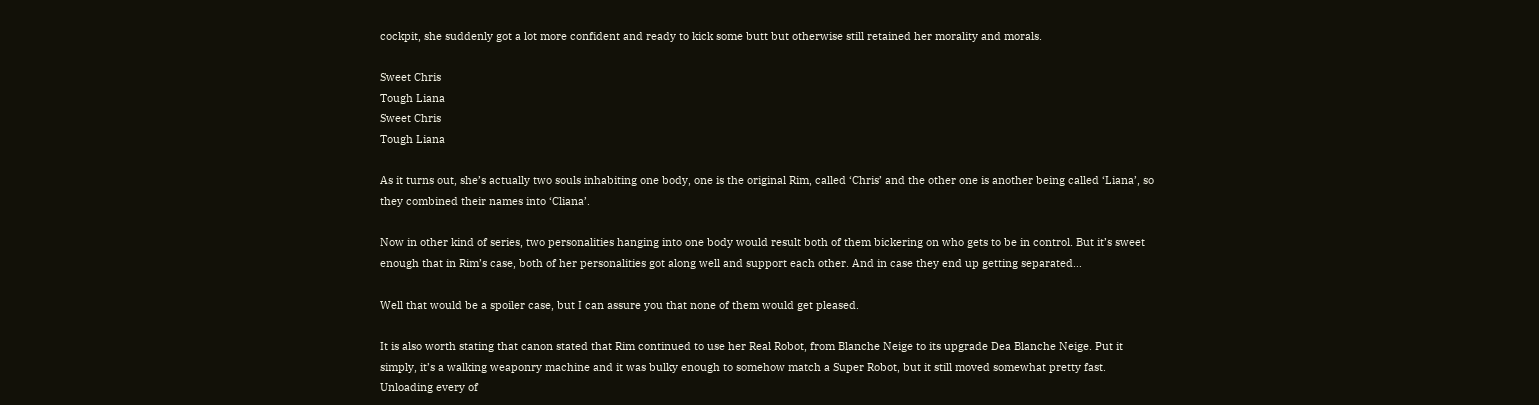cockpit, she suddenly got a lot more confident and ready to kick some butt but otherwise still retained her morality and morals.

Sweet Chris
Tough Liana
Sweet Chris
Tough Liana

As it turns out, she’s actually two souls inhabiting one body, one is the original Rim, called ‘Chris’ and the other one is another being called ‘Liana’, so they combined their names into ‘Cliana’.

Now in other kind of series, two personalities hanging into one body would result both of them bickering on who gets to be in control. But it’s sweet enough that in Rim’s case, both of her personalities got along well and support each other. And in case they end up getting separated…

Well that would be a spoiler case, but I can assure you that none of them would get pleased.

It is also worth stating that canon stated that Rim continued to use her Real Robot, from Blanche Neige to its upgrade Dea Blanche Neige. Put it simply, it’s a walking weaponry machine and it was bulky enough to somehow match a Super Robot, but it still moved somewhat pretty fast. Unloading every of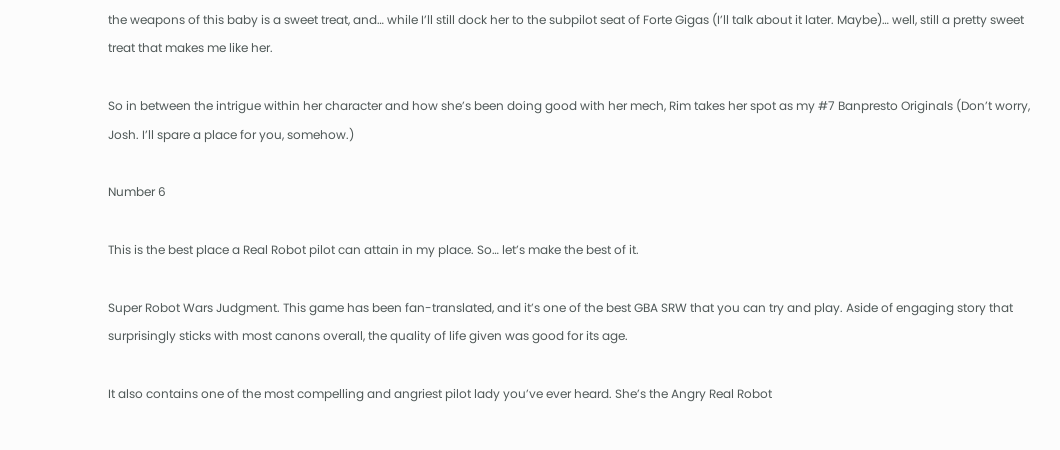the weapons of this baby is a sweet treat, and… while I’ll still dock her to the subpilot seat of Forte Gigas (I’ll talk about it later. Maybe)… well, still a pretty sweet treat that makes me like her.

So in between the intrigue within her character and how she’s been doing good with her mech, Rim takes her spot as my #7 Banpresto Originals (Don’t worry, Josh. I’ll spare a place for you, somehow.)

Number 6

This is the best place a Real Robot pilot can attain in my place. So… let’s make the best of it.

Super Robot Wars Judgment. This game has been fan-translated, and it’s one of the best GBA SRW that you can try and play. Aside of engaging story that surprisingly sticks with most canons overall, the quality of life given was good for its age.

It also contains one of the most compelling and angriest pilot lady you’ve ever heard. She’s the Angry Real Robot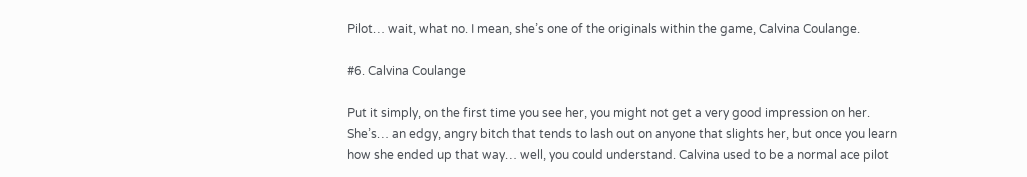Pilot… wait, what no. I mean, she’s one of the originals within the game, Calvina Coulange.

#6. Calvina Coulange

Put it simply, on the first time you see her, you might not get a very good impression on her. She’s… an edgy, angry bitch that tends to lash out on anyone that slights her, but once you learn how she ended up that way… well, you could understand. Calvina used to be a normal ace pilot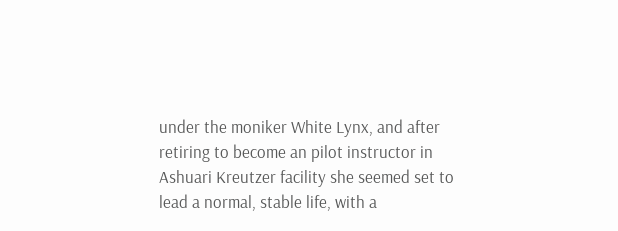under the moniker White Lynx, and after retiring to become an pilot instructor in Ashuari Kreutzer facility she seemed set to lead a normal, stable life, with a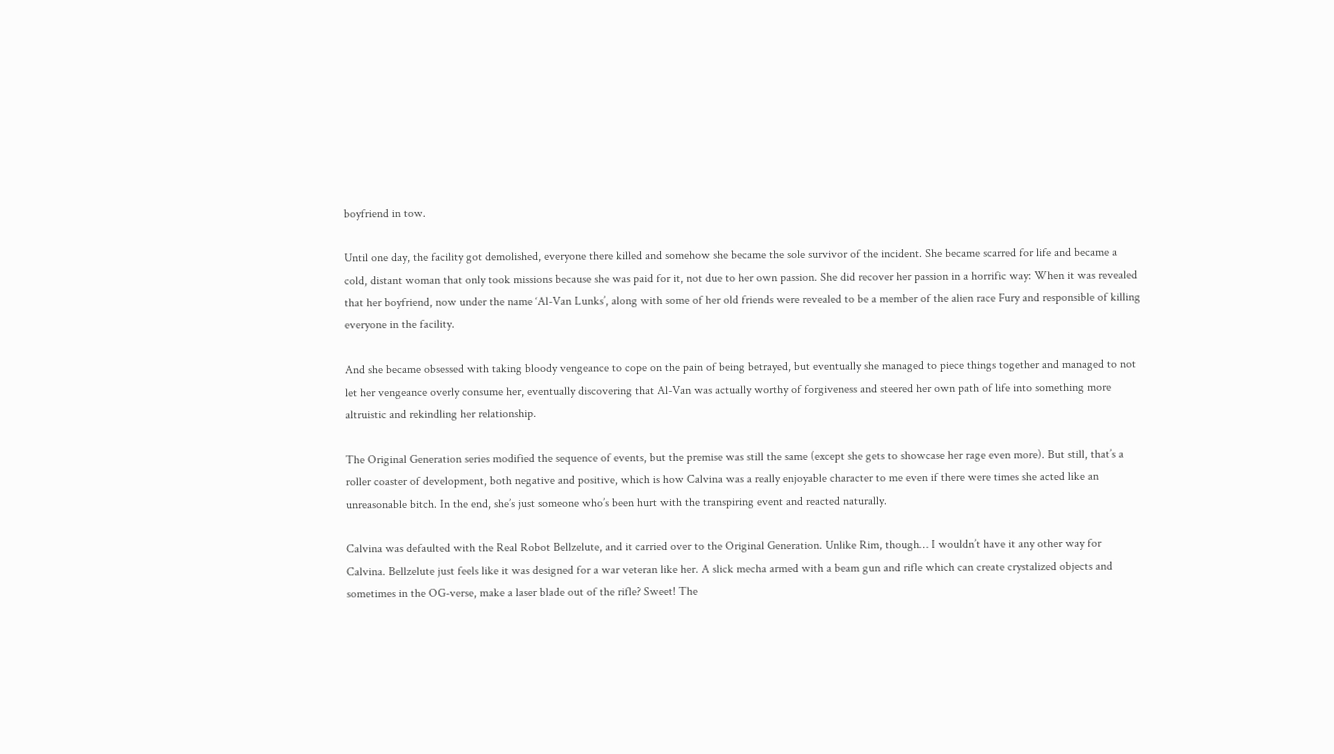boyfriend in tow.

Until one day, the facility got demolished, everyone there killed and somehow she became the sole survivor of the incident. She became scarred for life and became a cold, distant woman that only took missions because she was paid for it, not due to her own passion. She did recover her passion in a horrific way: When it was revealed that her boyfriend, now under the name ‘Al-Van Lunks’, along with some of her old friends were revealed to be a member of the alien race Fury and responsible of killing everyone in the facility.

And she became obsessed with taking bloody vengeance to cope on the pain of being betrayed, but eventually she managed to piece things together and managed to not let her vengeance overly consume her, eventually discovering that Al-Van was actually worthy of forgiveness and steered her own path of life into something more altruistic and rekindling her relationship.

The Original Generation series modified the sequence of events, but the premise was still the same (except she gets to showcase her rage even more). But still, that’s a roller coaster of development, both negative and positive, which is how Calvina was a really enjoyable character to me even if there were times she acted like an unreasonable bitch. In the end, she’s just someone who’s been hurt with the transpiring event and reacted naturally.

Calvina was defaulted with the Real Robot Bellzelute, and it carried over to the Original Generation. Unlike Rim, though… I wouldn’t have it any other way for Calvina. Bellzelute just feels like it was designed for a war veteran like her. A slick mecha armed with a beam gun and rifle which can create crystalized objects and sometimes in the OG-verse, make a laser blade out of the rifle? Sweet! The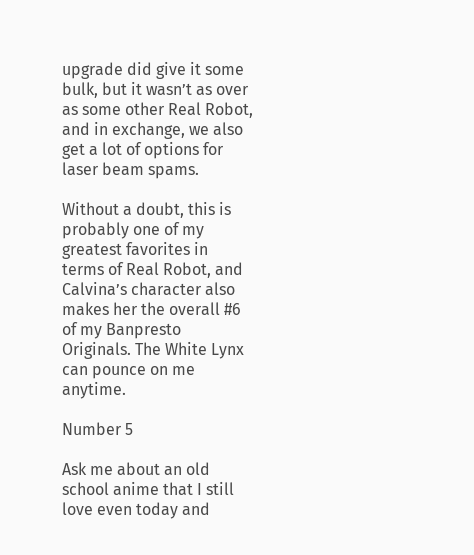upgrade did give it some bulk, but it wasn’t as over as some other Real Robot, and in exchange, we also get a lot of options for laser beam spams.

Without a doubt, this is probably one of my greatest favorites in terms of Real Robot, and Calvina’s character also makes her the overall #6 of my Banpresto Originals. The White Lynx can pounce on me anytime.

Number 5

Ask me about an old school anime that I still love even today and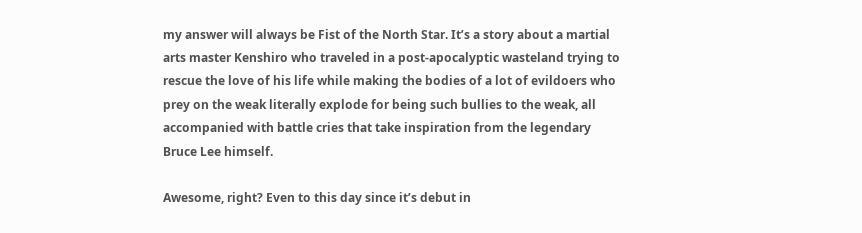my answer will always be Fist of the North Star. It’s a story about a martial arts master Kenshiro who traveled in a post-apocalyptic wasteland trying to rescue the love of his life while making the bodies of a lot of evildoers who prey on the weak literally explode for being such bullies to the weak, all accompanied with battle cries that take inspiration from the legendary Bruce Lee himself.

Awesome, right? Even to this day since it’s debut in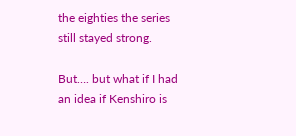the eighties the series still stayed strong.

But…. but what if I had an idea if Kenshiro is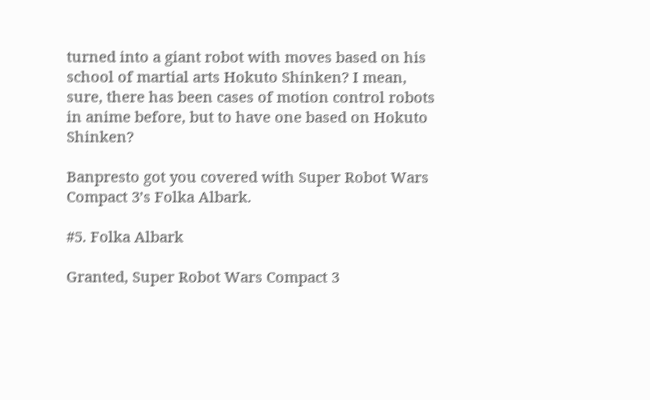turned into a giant robot with moves based on his school of martial arts Hokuto Shinken? I mean, sure, there has been cases of motion control robots in anime before, but to have one based on Hokuto Shinken?

Banpresto got you covered with Super Robot Wars Compact 3’s Folka Albark.

#5. Folka Albark

Granted, Super Robot Wars Compact 3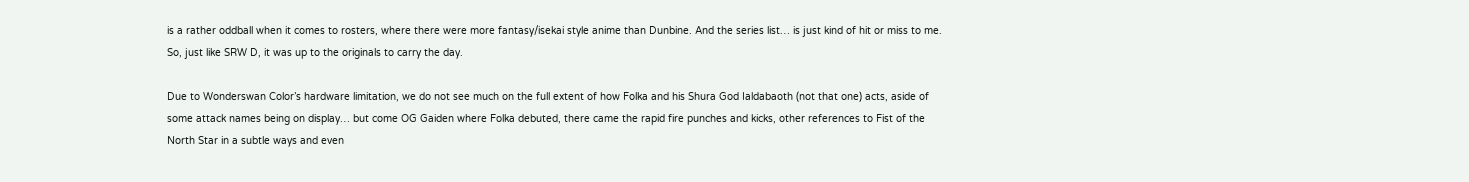is a rather oddball when it comes to rosters, where there were more fantasy/isekai style anime than Dunbine. And the series list… is just kind of hit or miss to me. So, just like SRW D, it was up to the originals to carry the day.

Due to Wonderswan Color’s hardware limitation, we do not see much on the full extent of how Folka and his Shura God Ialdabaoth (not that one) acts, aside of some attack names being on display… but come OG Gaiden where Folka debuted, there came the rapid fire punches and kicks, other references to Fist of the North Star in a subtle ways and even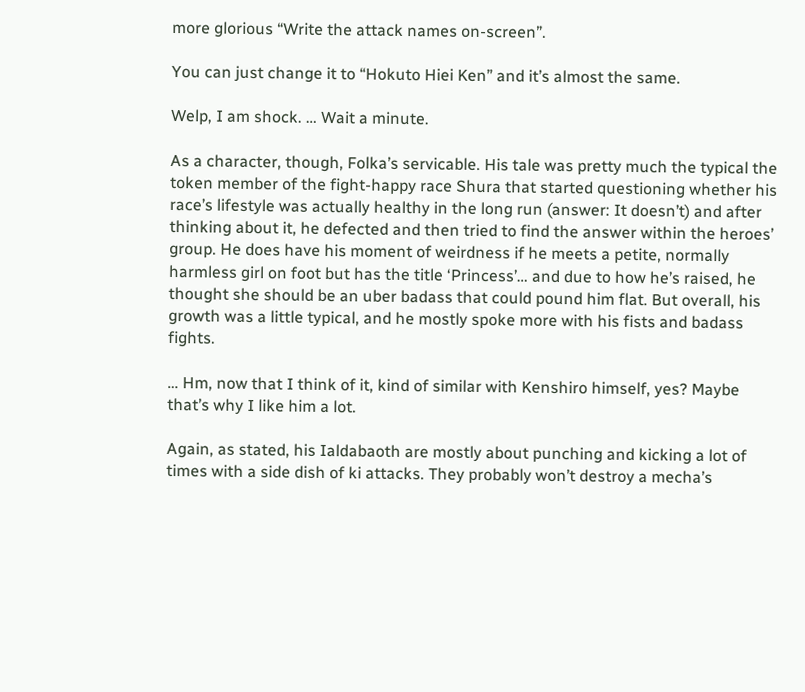more glorious “Write the attack names on-screen”.

You can just change it to “Hokuto Hiei Ken” and it’s almost the same.

Welp, I am shock. … Wait a minute.

As a character, though, Folka’s servicable. His tale was pretty much the typical the token member of the fight-happy race Shura that started questioning whether his race’s lifestyle was actually healthy in the long run (answer: It doesn’t) and after thinking about it, he defected and then tried to find the answer within the heroes’ group. He does have his moment of weirdness if he meets a petite, normally harmless girl on foot but has the title ‘Princess’… and due to how he’s raised, he thought she should be an uber badass that could pound him flat. But overall, his growth was a little typical, and he mostly spoke more with his fists and badass fights.

… Hm, now that I think of it, kind of similar with Kenshiro himself, yes? Maybe that’s why I like him a lot.

Again, as stated, his Ialdabaoth are mostly about punching and kicking a lot of times with a side dish of ki attacks. They probably won’t destroy a mecha’s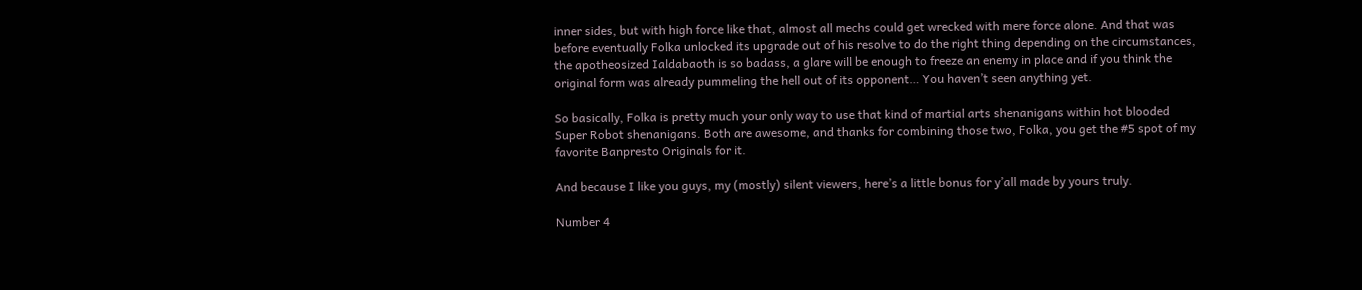inner sides, but with high force like that, almost all mechs could get wrecked with mere force alone. And that was before eventually Folka unlocked its upgrade out of his resolve to do the right thing depending on the circumstances, the apotheosized Ialdabaoth is so badass, a glare will be enough to freeze an enemy in place and if you think the original form was already pummeling the hell out of its opponent… You haven’t seen anything yet.

So basically, Folka is pretty much your only way to use that kind of martial arts shenanigans within hot blooded Super Robot shenanigans. Both are awesome, and thanks for combining those two, Folka, you get the #5 spot of my favorite Banpresto Originals for it.

And because I like you guys, my (mostly) silent viewers, here’s a little bonus for y’all made by yours truly.

Number 4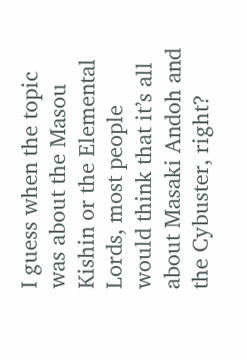I guess when the topic was about the Masou Kishin or the Elemental Lords, most people would think that it’s all about Masaki Andoh and the Cybuster, right?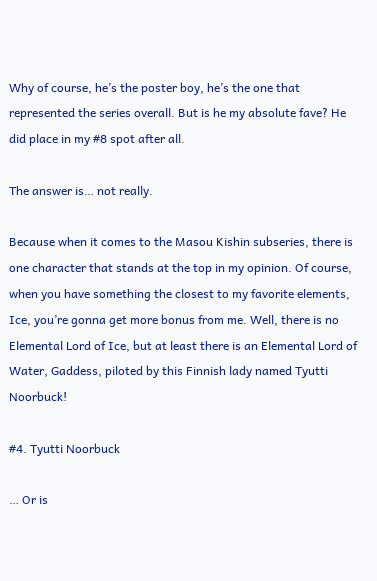Why of course, he’s the poster boy, he’s the one that represented the series overall. But is he my absolute fave? He did place in my #8 spot after all.

The answer is… not really.

Because when it comes to the Masou Kishin subseries, there is one character that stands at the top in my opinion. Of course, when you have something the closest to my favorite elements, Ice, you’re gonna get more bonus from me. Well, there is no Elemental Lord of Ice, but at least there is an Elemental Lord of Water, Gaddess, piloted by this Finnish lady named Tyutti Noorbuck!

#4. Tyutti Noorbuck

… Or is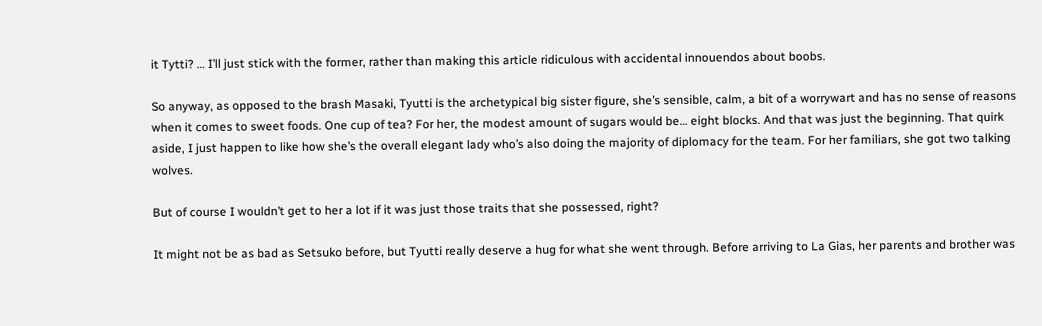it Tytti? … I’ll just stick with the former, rather than making this article ridiculous with accidental innouendos about boobs.

So anyway, as opposed to the brash Masaki, Tyutti is the archetypical big sister figure, she’s sensible, calm, a bit of a worrywart and has no sense of reasons when it comes to sweet foods. One cup of tea? For her, the modest amount of sugars would be… eight blocks. And that was just the beginning. That quirk aside, I just happen to like how she’s the overall elegant lady who’s also doing the majority of diplomacy for the team. For her familiars, she got two talking wolves.

But of course I wouldn’t get to her a lot if it was just those traits that she possessed, right?

It might not be as bad as Setsuko before, but Tyutti really deserve a hug for what she went through. Before arriving to La Gias, her parents and brother was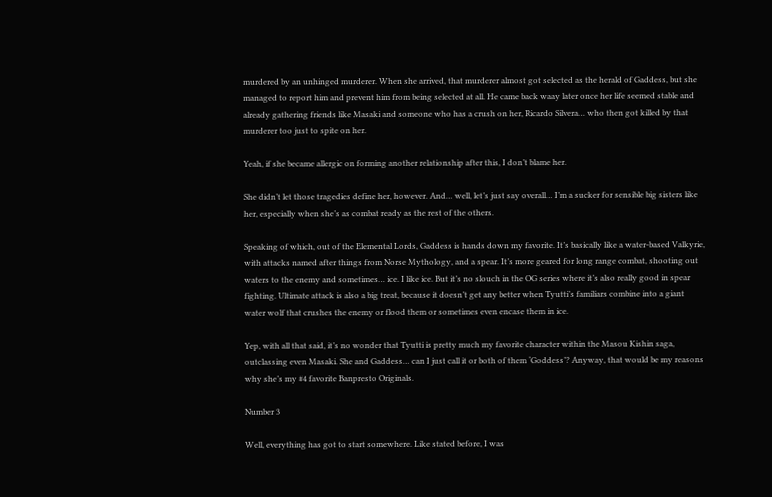murdered by an unhinged murderer. When she arrived, that murderer almost got selected as the herald of Gaddess, but she managed to report him and prevent him from being selected at all. He came back waay later once her life seemed stable and already gathering friends like Masaki and someone who has a crush on her, Ricardo Silvera… who then got killed by that murderer too just to spite on her.

Yeah, if she became allergic on forming another relationship after this, I don’t blame her.

She didn’t let those tragedies define her, however. And… well, let’s just say overall… I’m a sucker for sensible big sisters like her, especially when she’s as combat ready as the rest of the others.

Speaking of which, out of the Elemental Lords, Gaddess is hands down my favorite. It’s basically like a water-based Valkyrie, with attacks named after things from Norse Mythology, and a spear. It’s more geared for long range combat, shooting out waters to the enemy and sometimes… ice. I like ice. But it’s no slouch in the OG series where it’s also really good in spear fighting. Ultimate attack is also a big treat, because it doesn’t get any better when Tyutti’s familiars combine into a giant water wolf that crushes the enemy or flood them or sometimes even encase them in ice.

Yep, with all that said, it’s no wonder that Tyutti is pretty much my favorite character within the Masou Kishin saga, outclassing even Masaki. She and Gaddess… can I just call it or both of them ‘Goddess’? Anyway, that would be my reasons why she’s my #4 favorite Banpresto Originals.

Number 3

Well, everything has got to start somewhere. Like stated before, I was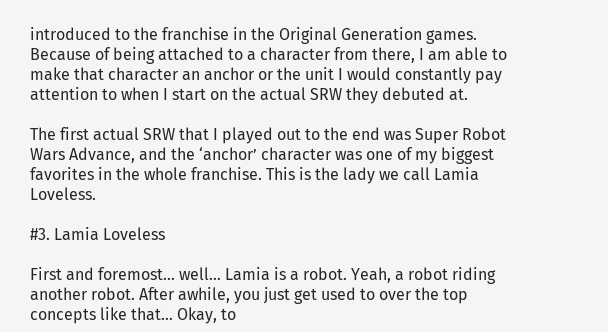introduced to the franchise in the Original Generation games. Because of being attached to a character from there, I am able to make that character an anchor or the unit I would constantly pay attention to when I start on the actual SRW they debuted at.

The first actual SRW that I played out to the end was Super Robot Wars Advance, and the ‘anchor’ character was one of my biggest favorites in the whole franchise. This is the lady we call Lamia Loveless.

#3. Lamia Loveless

First and foremost… well… Lamia is a robot. Yeah, a robot riding another robot. After awhile, you just get used to over the top concepts like that… Okay, to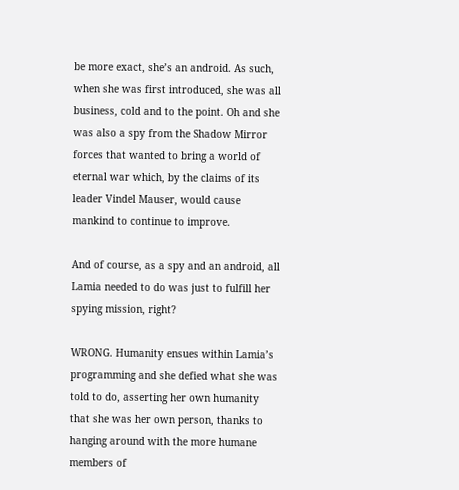be more exact, she’s an android. As such, when she was first introduced, she was all business, cold and to the point. Oh and she was also a spy from the Shadow Mirror forces that wanted to bring a world of eternal war which, by the claims of its leader Vindel Mauser, would cause mankind to continue to improve.

And of course, as a spy and an android, all Lamia needed to do was just to fulfill her spying mission, right?

WRONG. Humanity ensues within Lamia’s programming and she defied what she was told to do, asserting her own humanity that she was her own person, thanks to hanging around with the more humane members of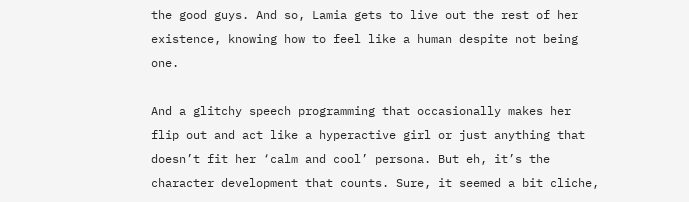the good guys. And so, Lamia gets to live out the rest of her existence, knowing how to feel like a human despite not being one.

And a glitchy speech programming that occasionally makes her flip out and act like a hyperactive girl or just anything that doesn’t fit her ‘calm and cool’ persona. But eh, it’s the character development that counts. Sure, it seemed a bit cliche,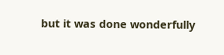but it was done wonderfully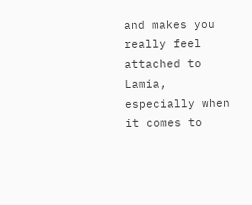and makes you really feel attached to Lamia, especially when it comes to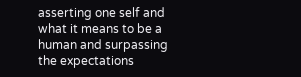asserting one self and what it means to be a human and surpassing the expectations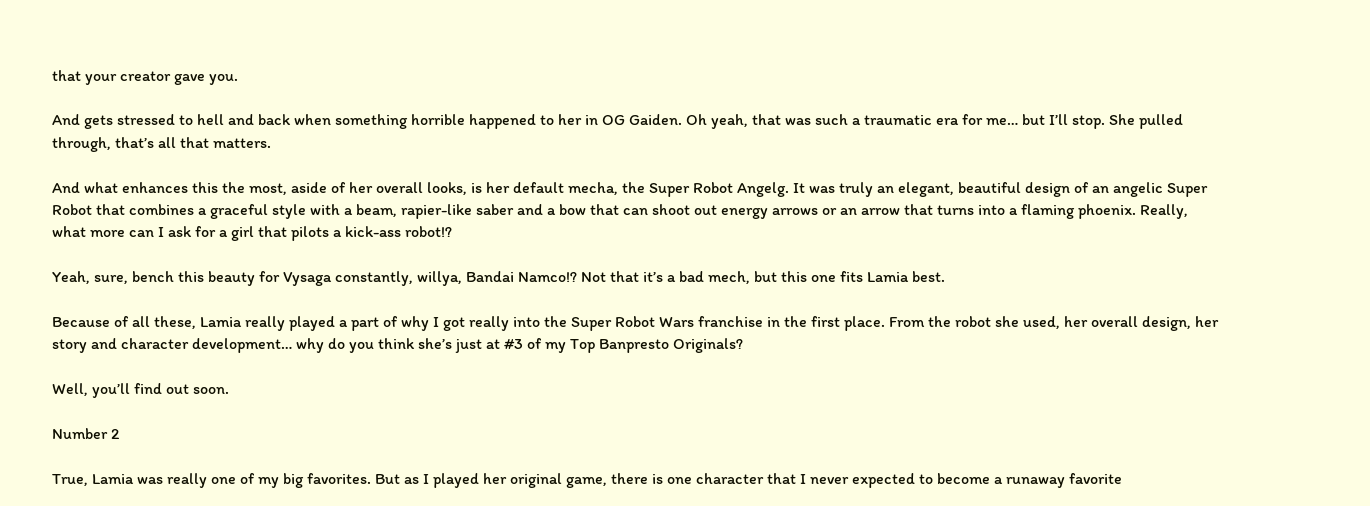that your creator gave you.

And gets stressed to hell and back when something horrible happened to her in OG Gaiden. Oh yeah, that was such a traumatic era for me… but I’ll stop. She pulled through, that’s all that matters.

And what enhances this the most, aside of her overall looks, is her default mecha, the Super Robot Angelg. It was truly an elegant, beautiful design of an angelic Super Robot that combines a graceful style with a beam, rapier-like saber and a bow that can shoot out energy arrows or an arrow that turns into a flaming phoenix. Really, what more can I ask for a girl that pilots a kick-ass robot!?

Yeah, sure, bench this beauty for Vysaga constantly, willya, Bandai Namco!? Not that it’s a bad mech, but this one fits Lamia best.

Because of all these, Lamia really played a part of why I got really into the Super Robot Wars franchise in the first place. From the robot she used, her overall design, her story and character development… why do you think she’s just at #3 of my Top Banpresto Originals?

Well, you’ll find out soon.

Number 2

True, Lamia was really one of my big favorites. But as I played her original game, there is one character that I never expected to become a runaway favorite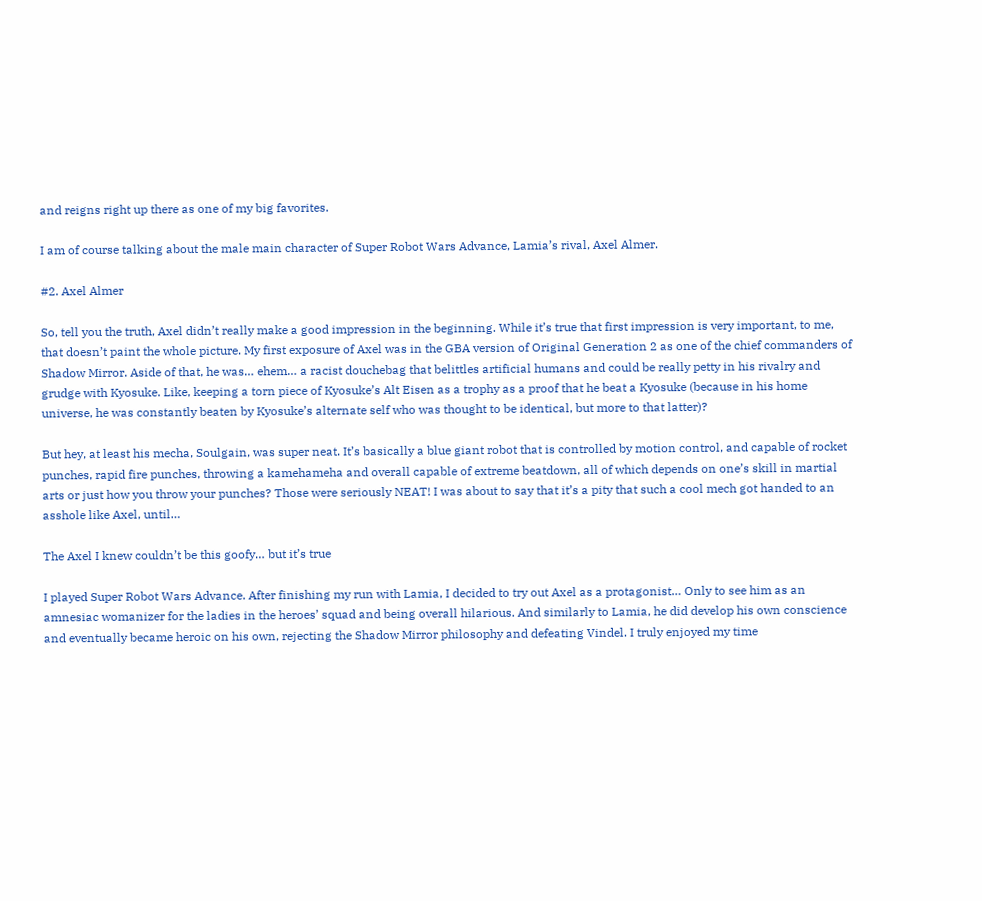and reigns right up there as one of my big favorites.

I am of course talking about the male main character of Super Robot Wars Advance, Lamia’s rival, Axel Almer.

#2. Axel Almer

So, tell you the truth, Axel didn’t really make a good impression in the beginning. While it’s true that first impression is very important, to me, that doesn’t paint the whole picture. My first exposure of Axel was in the GBA version of Original Generation 2 as one of the chief commanders of Shadow Mirror. Aside of that, he was… ehem… a racist douchebag that belittles artificial humans and could be really petty in his rivalry and grudge with Kyosuke. Like, keeping a torn piece of Kyosuke’s Alt Eisen as a trophy as a proof that he beat a Kyosuke (because in his home universe, he was constantly beaten by Kyosuke’s alternate self who was thought to be identical, but more to that latter)?

But hey, at least his mecha, Soulgain, was super neat. It’s basically a blue giant robot that is controlled by motion control, and capable of rocket punches, rapid fire punches, throwing a kamehameha and overall capable of extreme beatdown, all of which depends on one’s skill in martial arts or just how you throw your punches? Those were seriously NEAT! I was about to say that it’s a pity that such a cool mech got handed to an asshole like Axel, until…

The Axel I knew couldn’t be this goofy… but it’s true

I played Super Robot Wars Advance. After finishing my run with Lamia, I decided to try out Axel as a protagonist… Only to see him as an amnesiac womanizer for the ladies in the heroes’ squad and being overall hilarious. And similarly to Lamia, he did develop his own conscience and eventually became heroic on his own, rejecting the Shadow Mirror philosophy and defeating Vindel. I truly enjoyed my time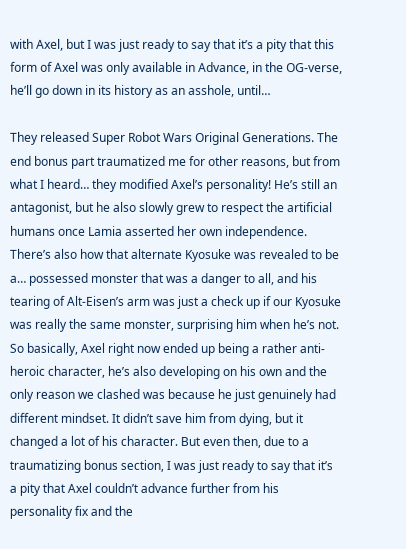with Axel, but I was just ready to say that it’s a pity that this form of Axel was only available in Advance, in the OG-verse, he’ll go down in its history as an asshole, until…

They released Super Robot Wars Original Generations. The end bonus part traumatized me for other reasons, but from what I heard… they modified Axel’s personality! He’s still an antagonist, but he also slowly grew to respect the artificial humans once Lamia asserted her own independence. There’s also how that alternate Kyosuke was revealed to be a… possessed monster that was a danger to all, and his tearing of Alt-Eisen’s arm was just a check up if our Kyosuke was really the same monster, surprising him when he’s not. So basically, Axel right now ended up being a rather anti-heroic character, he’s also developing on his own and the only reason we clashed was because he just genuinely had different mindset. It didn’t save him from dying, but it changed a lot of his character. But even then, due to a traumatizing bonus section, I was just ready to say that it’s a pity that Axel couldn’t advance further from his personality fix and the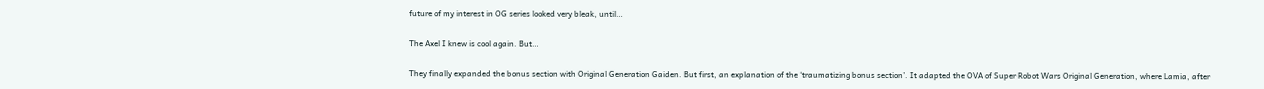future of my interest in OG series looked very bleak, until…

The Axel I knew is cool again. But…

They finally expanded the bonus section with Original Generation Gaiden. But first, an explanation of the ‘traumatizing bonus section’. It adapted the OVA of Super Robot Wars Original Generation, where Lamia, after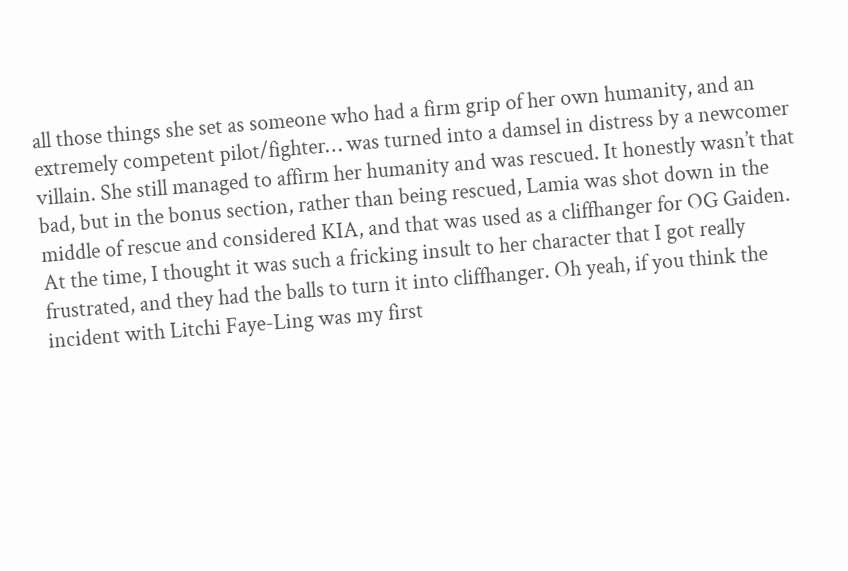all those things she set as someone who had a firm grip of her own humanity, and an extremely competent pilot/fighter… was turned into a damsel in distress by a newcomer villain. She still managed to affirm her humanity and was rescued. It honestly wasn’t that bad, but in the bonus section, rather than being rescued, Lamia was shot down in the middle of rescue and considered KIA, and that was used as a cliffhanger for OG Gaiden. At the time, I thought it was such a fricking insult to her character that I got really frustrated, and they had the balls to turn it into cliffhanger. Oh yeah, if you think the incident with Litchi Faye-Ling was my first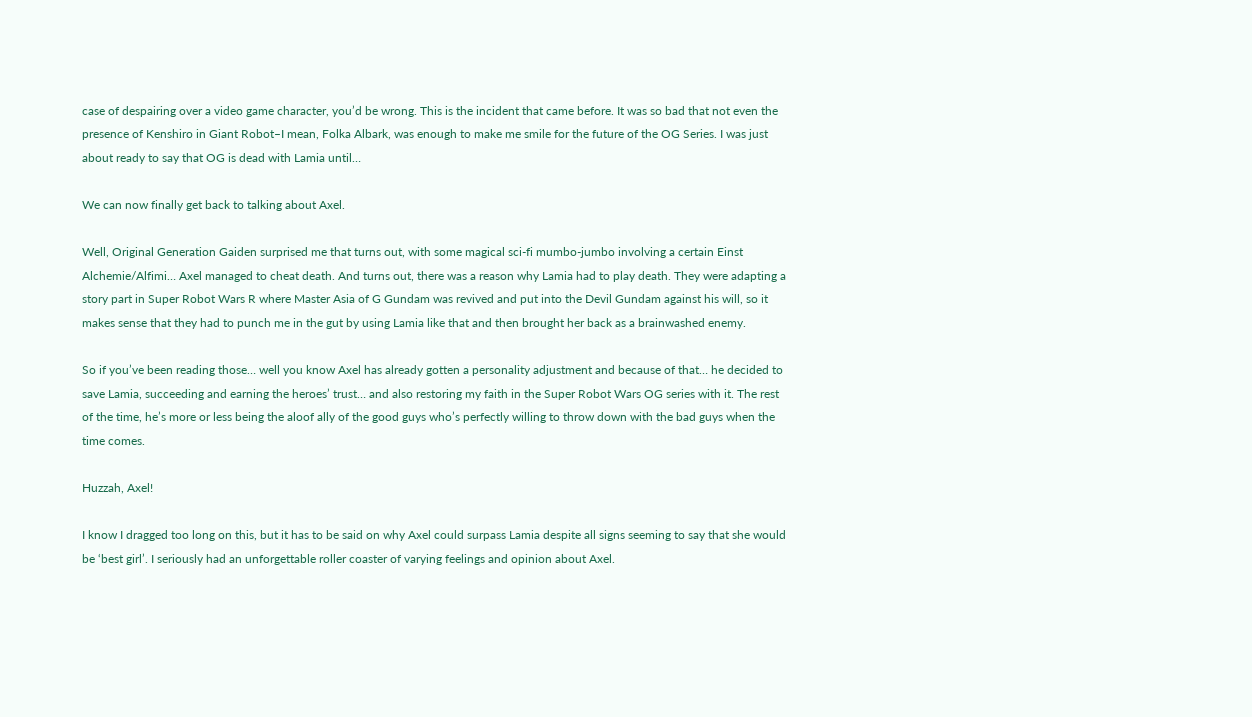case of despairing over a video game character, you’d be wrong. This is the incident that came before. It was so bad that not even the presence of Kenshiro in Giant Robot–I mean, Folka Albark, was enough to make me smile for the future of the OG Series. I was just about ready to say that OG is dead with Lamia until…

We can now finally get back to talking about Axel.

Well, Original Generation Gaiden surprised me that turns out, with some magical sci-fi mumbo-jumbo involving a certain Einst Alchemie/Alfimi… Axel managed to cheat death. And turns out, there was a reason why Lamia had to play death. They were adapting a story part in Super Robot Wars R where Master Asia of G Gundam was revived and put into the Devil Gundam against his will, so it makes sense that they had to punch me in the gut by using Lamia like that and then brought her back as a brainwashed enemy.

So if you’ve been reading those… well you know Axel has already gotten a personality adjustment and because of that… he decided to save Lamia, succeeding and earning the heroes’ trust… and also restoring my faith in the Super Robot Wars OG series with it. The rest of the time, he’s more or less being the aloof ally of the good guys who’s perfectly willing to throw down with the bad guys when the time comes.

Huzzah, Axel!

I know I dragged too long on this, but it has to be said on why Axel could surpass Lamia despite all signs seeming to say that she would be ‘best girl’. I seriously had an unforgettable roller coaster of varying feelings and opinion about Axel.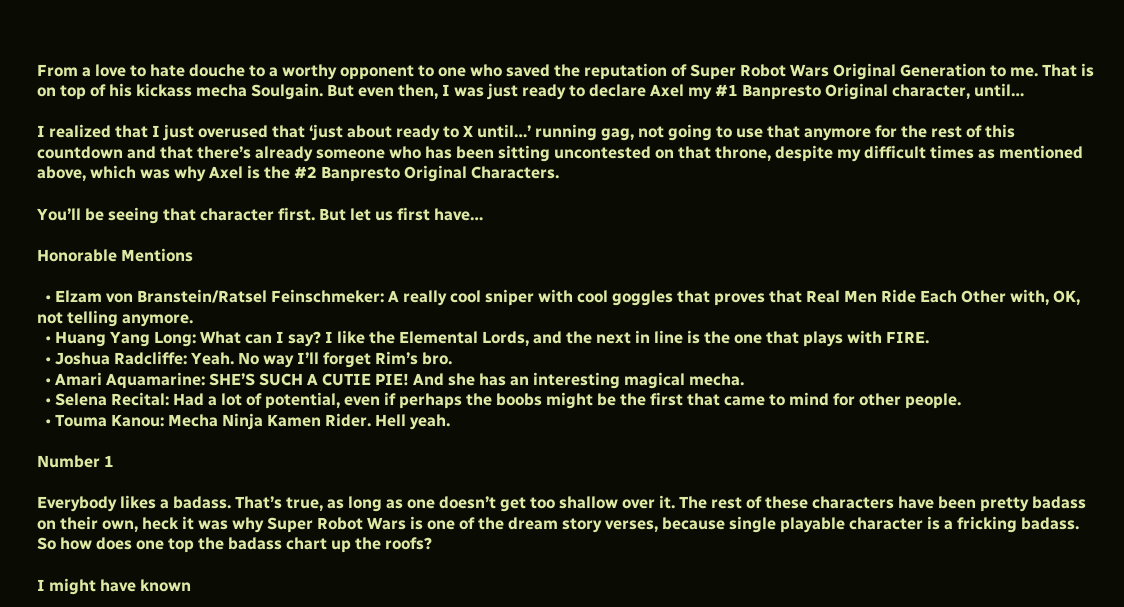From a love to hate douche to a worthy opponent to one who saved the reputation of Super Robot Wars Original Generation to me. That is on top of his kickass mecha Soulgain. But even then, I was just ready to declare Axel my #1 Banpresto Original character, until…

I realized that I just overused that ‘just about ready to X until…’ running gag, not going to use that anymore for the rest of this countdown and that there’s already someone who has been sitting uncontested on that throne, despite my difficult times as mentioned above, which was why Axel is the #2 Banpresto Original Characters.

You’ll be seeing that character first. But let us first have…

Honorable Mentions

  • Elzam von Branstein/Ratsel Feinschmeker: A really cool sniper with cool goggles that proves that Real Men Ride Each Other with, OK, not telling anymore.
  • Huang Yang Long: What can I say? I like the Elemental Lords, and the next in line is the one that plays with FIRE.
  • Joshua Radcliffe: Yeah. No way I’ll forget Rim’s bro.
  • Amari Aquamarine: SHE’S SUCH A CUTIE PIE! And she has an interesting magical mecha.
  • Selena Recital: Had a lot of potential, even if perhaps the boobs might be the first that came to mind for other people.
  • Touma Kanou: Mecha Ninja Kamen Rider. Hell yeah.

Number 1

Everybody likes a badass. That’s true, as long as one doesn’t get too shallow over it. The rest of these characters have been pretty badass on their own, heck it was why Super Robot Wars is one of the dream story verses, because single playable character is a fricking badass. So how does one top the badass chart up the roofs?

I might have known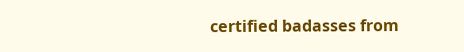certified badasses from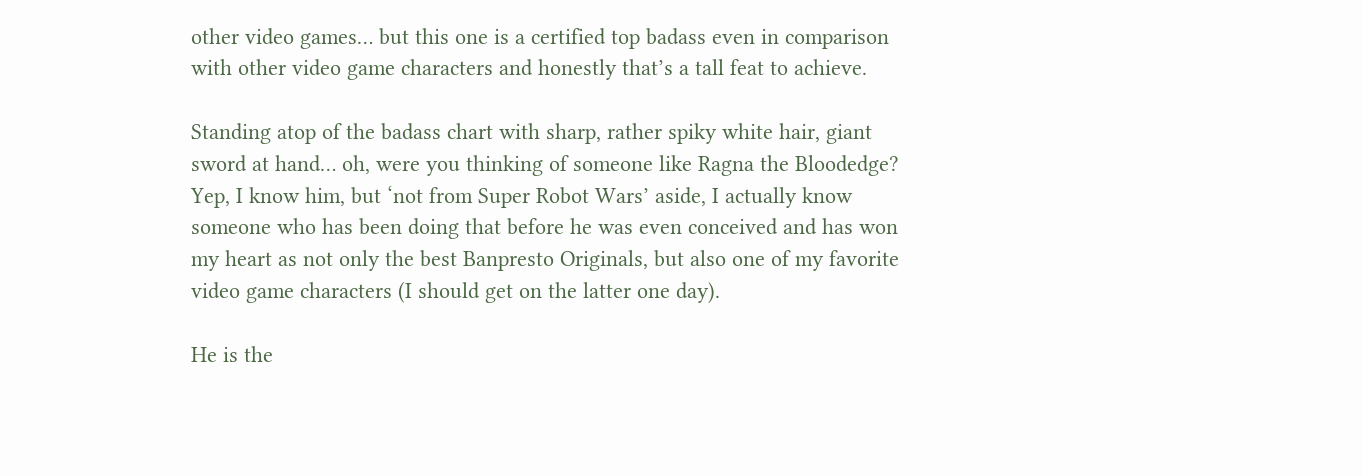other video games… but this one is a certified top badass even in comparison with other video game characters and honestly that’s a tall feat to achieve.

Standing atop of the badass chart with sharp, rather spiky white hair, giant sword at hand… oh, were you thinking of someone like Ragna the Bloodedge? Yep, I know him, but ‘not from Super Robot Wars’ aside, I actually know someone who has been doing that before he was even conceived and has won my heart as not only the best Banpresto Originals, but also one of my favorite video game characters (I should get on the latter one day).

He is the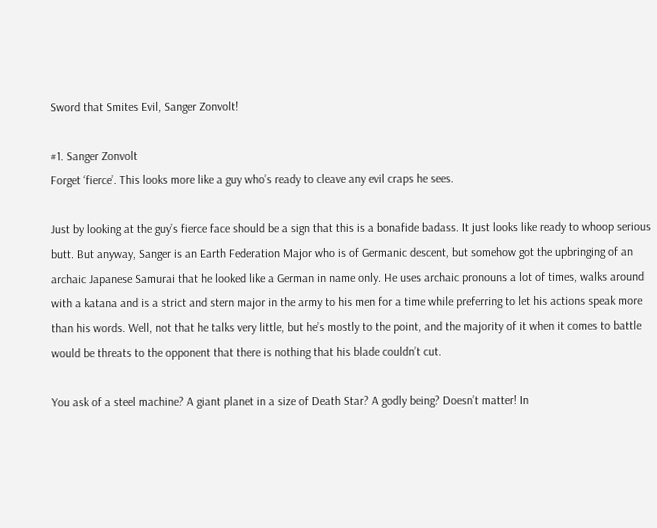Sword that Smites Evil, Sanger Zonvolt!

#1. Sanger Zonvolt
Forget ‘fierce’. This looks more like a guy who’s ready to cleave any evil craps he sees.

Just by looking at the guy’s fierce face should be a sign that this is a bonafide badass. It just looks like ready to whoop serious butt. But anyway, Sanger is an Earth Federation Major who is of Germanic descent, but somehow got the upbringing of an archaic Japanese Samurai that he looked like a German in name only. He uses archaic pronouns a lot of times, walks around with a katana and is a strict and stern major in the army to his men for a time while preferring to let his actions speak more than his words. Well, not that he talks very little, but he’s mostly to the point, and the majority of it when it comes to battle would be threats to the opponent that there is nothing that his blade couldn’t cut.

You ask of a steel machine? A giant planet in a size of Death Star? A godly being? Doesn’t matter! In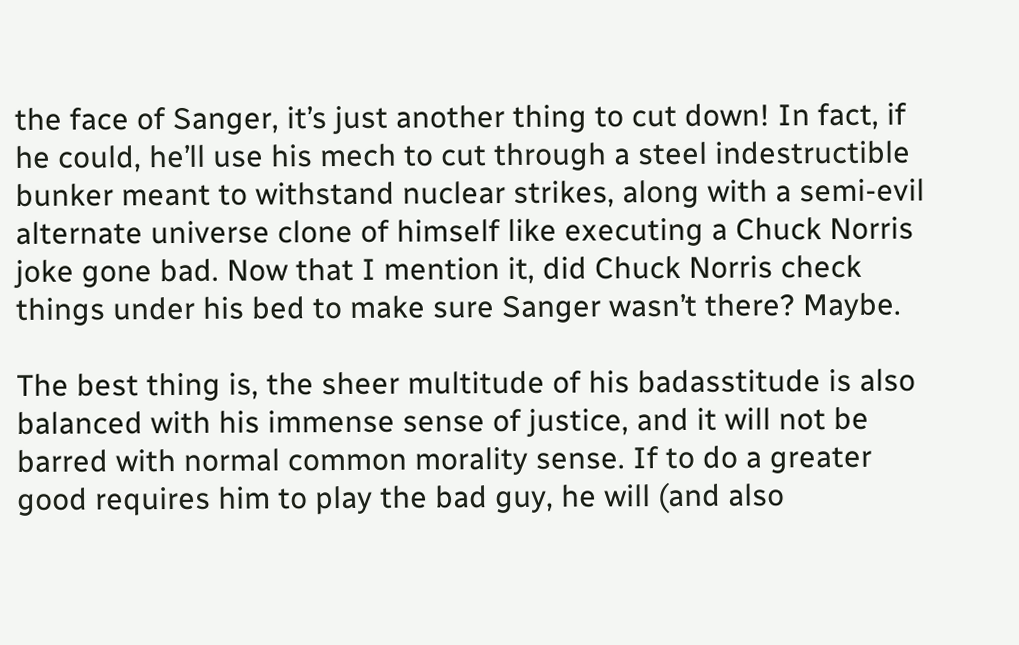the face of Sanger, it’s just another thing to cut down! In fact, if he could, he’ll use his mech to cut through a steel indestructible bunker meant to withstand nuclear strikes, along with a semi-evil alternate universe clone of himself like executing a Chuck Norris joke gone bad. Now that I mention it, did Chuck Norris check things under his bed to make sure Sanger wasn’t there? Maybe.

The best thing is, the sheer multitude of his badasstitude is also balanced with his immense sense of justice, and it will not be barred with normal common morality sense. If to do a greater good requires him to play the bad guy, he will (and also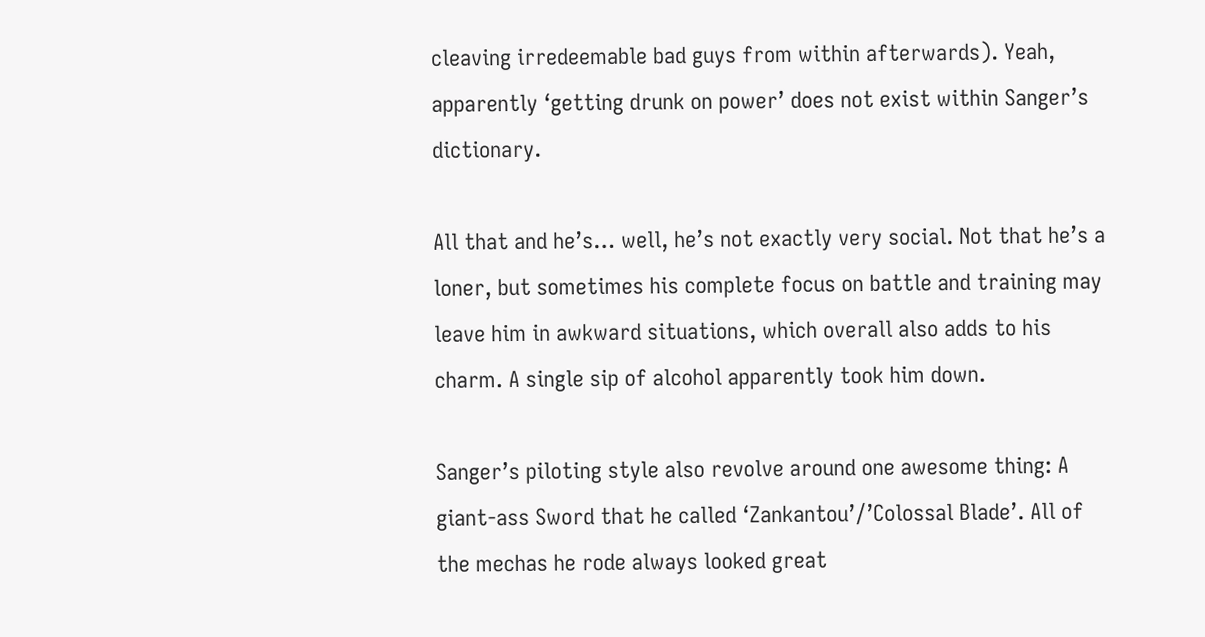cleaving irredeemable bad guys from within afterwards). Yeah, apparently ‘getting drunk on power’ does not exist within Sanger’s dictionary.

All that and he’s… well, he’s not exactly very social. Not that he’s a loner, but sometimes his complete focus on battle and training may leave him in awkward situations, which overall also adds to his charm. A single sip of alcohol apparently took him down.

Sanger’s piloting style also revolve around one awesome thing: A giant-ass Sword that he called ‘Zankantou’/’Colossal Blade’. All of the mechas he rode always looked great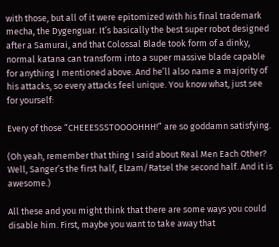with those, but all of it were epitomized with his final trademark mecha, the Dygenguar. It’s basically the best super robot designed after a Samurai, and that Colossal Blade took form of a dinky, normal katana can transform into a super massive blade capable for anything I mentioned above. And he’ll also name a majority of his attacks, so every attacks feel unique. You know what, just see for yourself:

Every of those “CHEEESSSTOOOOHHH!” are so goddamn satisfying.

(Oh yeah, remember that thing I said about Real Men Each Other? Well, Sanger’s the first half, Elzam/Ratsel the second half. And it is awesome.)

All these and you might think that there are some ways you could disable him. First, maybe you want to take away that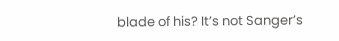blade of his? It’s not Sanger’s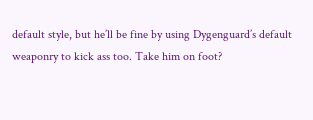default style, but he’ll be fine by using Dygenguard’s default weaponry to kick ass too. Take him on foot?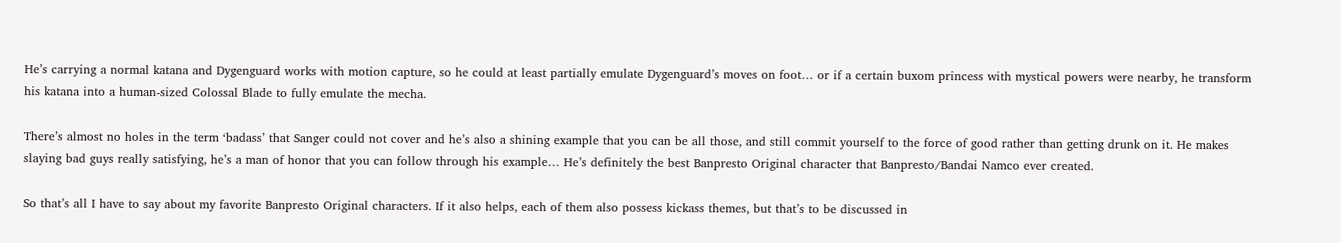He’s carrying a normal katana and Dygenguard works with motion capture, so he could at least partially emulate Dygenguard’s moves on foot… or if a certain buxom princess with mystical powers were nearby, he transform his katana into a human-sized Colossal Blade to fully emulate the mecha.

There’s almost no holes in the term ‘badass’ that Sanger could not cover and he’s also a shining example that you can be all those, and still commit yourself to the force of good rather than getting drunk on it. He makes slaying bad guys really satisfying, he’s a man of honor that you can follow through his example… He’s definitely the best Banpresto Original character that Banpresto/Bandai Namco ever created.

So that’s all I have to say about my favorite Banpresto Original characters. If it also helps, each of them also possess kickass themes, but that’s to be discussed in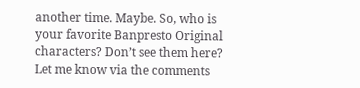another time. Maybe. So, who is your favorite Banpresto Original characters? Don’t see them here? Let me know via the comments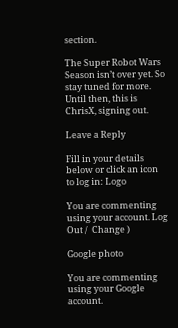section.

The Super Robot Wars Season isn’t over yet. So stay tuned for more. Until then, this is ChrisX, signing out.

Leave a Reply

Fill in your details below or click an icon to log in: Logo

You are commenting using your account. Log Out /  Change )

Google photo

You are commenting using your Google account.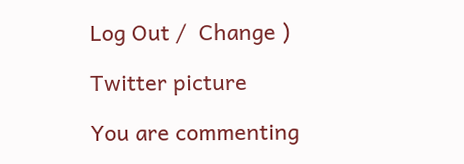Log Out /  Change )

Twitter picture

You are commenting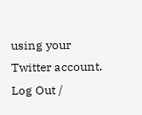using your Twitter account. Log Out /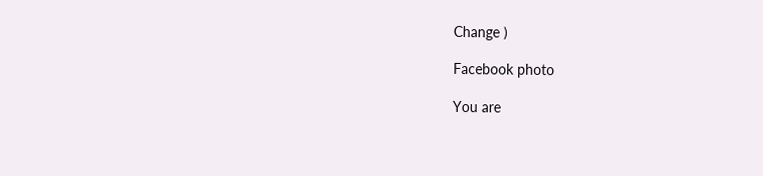Change )

Facebook photo

You are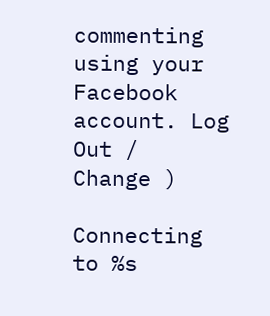commenting using your Facebook account. Log Out /  Change )

Connecting to %s